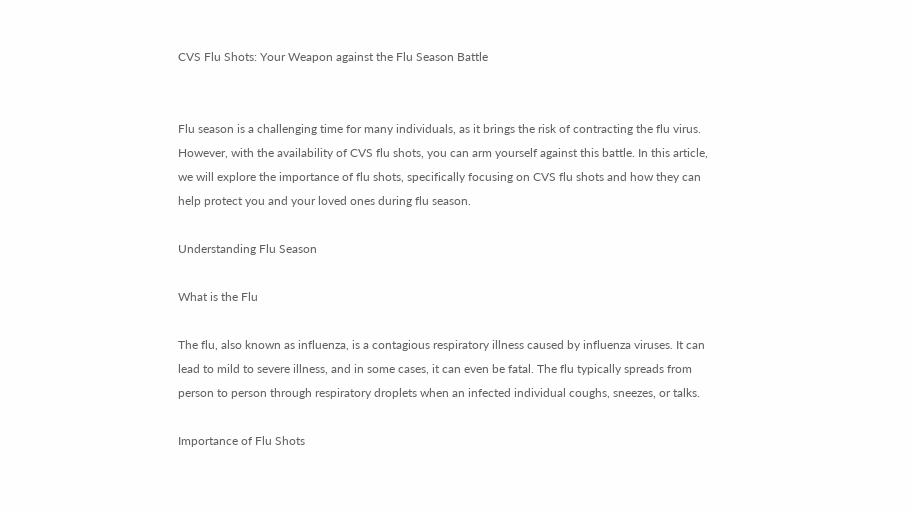CVS Flu Shots: Your Weapon against the Flu Season Battle


Flu season is a challenging time for many individuals, as it brings the risk of contracting the flu virus. However, with the availability of CVS flu shots, you can arm yourself against this battle. In this article, we will explore the importance of flu shots, specifically focusing on CVS flu shots and how they can help protect you and your loved ones during flu season.

Understanding Flu Season

What is the Flu

The flu, also known as influenza, is a contagious respiratory illness caused by influenza viruses. It can lead to mild to severe illness, and in some cases, it can even be fatal. The flu typically spreads from person to person through respiratory droplets when an infected individual coughs, sneezes, or talks.

Importance of Flu Shots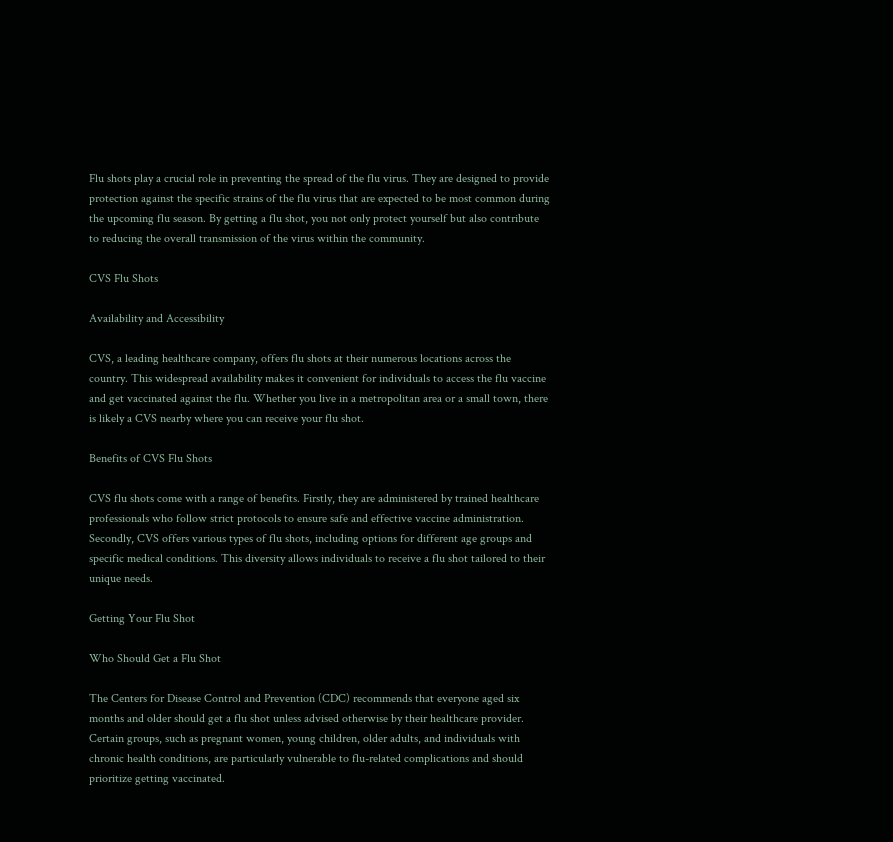Flu shots play a crucial role in preventing the spread of the flu virus. They are designed to provide protection against the specific strains of the flu virus that are expected to be most common during the upcoming flu season. By getting a flu shot, you not only protect yourself but also contribute to reducing the overall transmission of the virus within the community.

CVS Flu Shots

Availability and Accessibility

CVS, a leading healthcare company, offers flu shots at their numerous locations across the country. This widespread availability makes it convenient for individuals to access the flu vaccine and get vaccinated against the flu. Whether you live in a metropolitan area or a small town, there is likely a CVS nearby where you can receive your flu shot.

Benefits of CVS Flu Shots

CVS flu shots come with a range of benefits. Firstly, they are administered by trained healthcare professionals who follow strict protocols to ensure safe and effective vaccine administration. Secondly, CVS offers various types of flu shots, including options for different age groups and specific medical conditions. This diversity allows individuals to receive a flu shot tailored to their unique needs.

Getting Your Flu Shot

Who Should Get a Flu Shot

The Centers for Disease Control and Prevention (CDC) recommends that everyone aged six months and older should get a flu shot unless advised otherwise by their healthcare provider. Certain groups, such as pregnant women, young children, older adults, and individuals with chronic health conditions, are particularly vulnerable to flu-related complications and should prioritize getting vaccinated.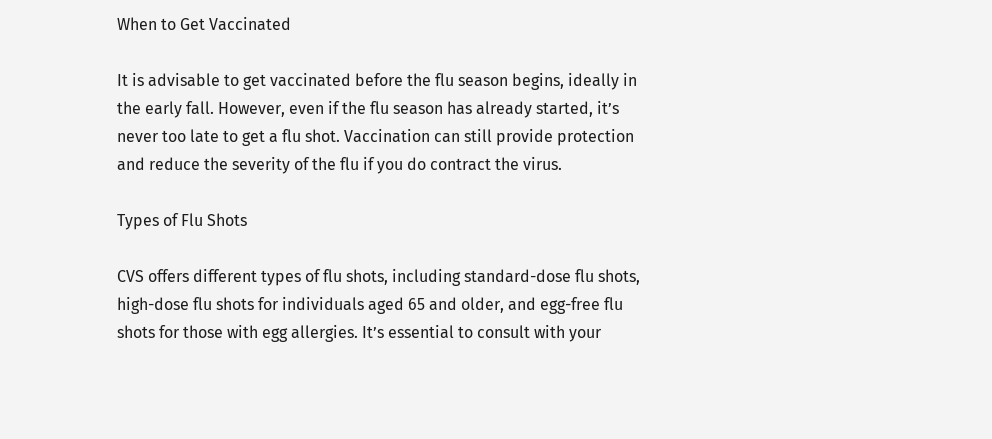When to Get Vaccinated

It is advisable to get vaccinated before the flu season begins, ideally in the early fall. However, even if the flu season has already started, it’s never too late to get a flu shot. Vaccination can still provide protection and reduce the severity of the flu if you do contract the virus.

Types of Flu Shots

CVS offers different types of flu shots, including standard-dose flu shots, high-dose flu shots for individuals aged 65 and older, and egg-free flu shots for those with egg allergies. It’s essential to consult with your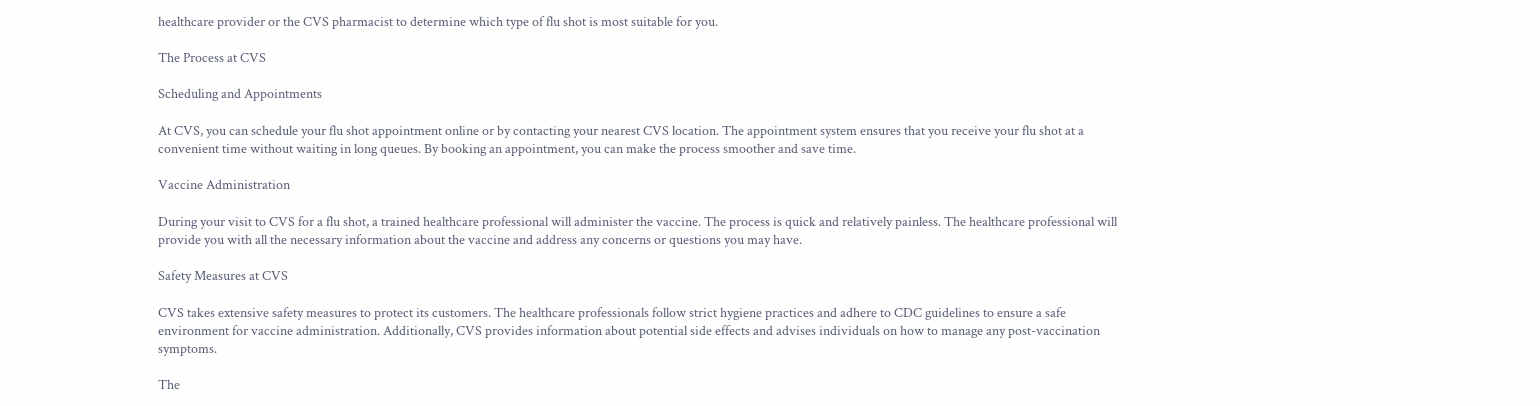healthcare provider or the CVS pharmacist to determine which type of flu shot is most suitable for you.

The Process at CVS

Scheduling and Appointments

At CVS, you can schedule your flu shot appointment online or by contacting your nearest CVS location. The appointment system ensures that you receive your flu shot at a convenient time without waiting in long queues. By booking an appointment, you can make the process smoother and save time.

Vaccine Administration

During your visit to CVS for a flu shot, a trained healthcare professional will administer the vaccine. The process is quick and relatively painless. The healthcare professional will provide you with all the necessary information about the vaccine and address any concerns or questions you may have.

Safety Measures at CVS

CVS takes extensive safety measures to protect its customers. The healthcare professionals follow strict hygiene practices and adhere to CDC guidelines to ensure a safe environment for vaccine administration. Additionally, CVS provides information about potential side effects and advises individuals on how to manage any post-vaccination symptoms.

The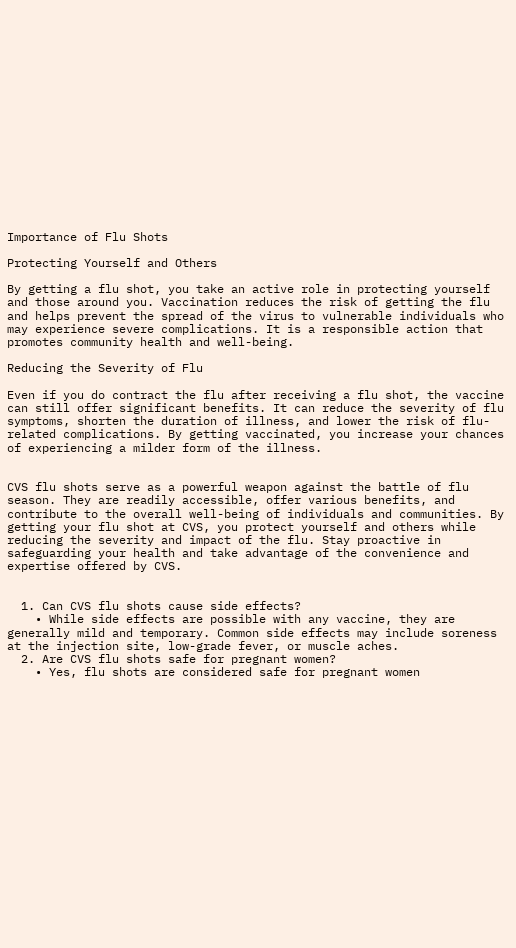Importance of Flu Shots

Protecting Yourself and Others

By getting a flu shot, you take an active role in protecting yourself and those around you. Vaccination reduces the risk of getting the flu and helps prevent the spread of the virus to vulnerable individuals who may experience severe complications. It is a responsible action that promotes community health and well-being.

Reducing the Severity of Flu

Even if you do contract the flu after receiving a flu shot, the vaccine can still offer significant benefits. It can reduce the severity of flu symptoms, shorten the duration of illness, and lower the risk of flu-related complications. By getting vaccinated, you increase your chances of experiencing a milder form of the illness.


CVS flu shots serve as a powerful weapon against the battle of flu season. They are readily accessible, offer various benefits, and contribute to the overall well-being of individuals and communities. By getting your flu shot at CVS, you protect yourself and others while reducing the severity and impact of the flu. Stay proactive in safeguarding your health and take advantage of the convenience and expertise offered by CVS.


  1. Can CVS flu shots cause side effects?
    • While side effects are possible with any vaccine, they are generally mild and temporary. Common side effects may include soreness at the injection site, low-grade fever, or muscle aches.
  2. Are CVS flu shots safe for pregnant women?
    • Yes, flu shots are considered safe for pregnant women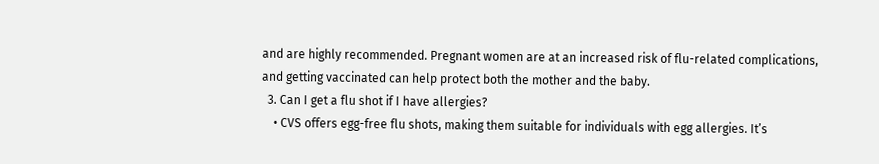and are highly recommended. Pregnant women are at an increased risk of flu-related complications, and getting vaccinated can help protect both the mother and the baby.
  3. Can I get a flu shot if I have allergies?
    • CVS offers egg-free flu shots, making them suitable for individuals with egg allergies. It’s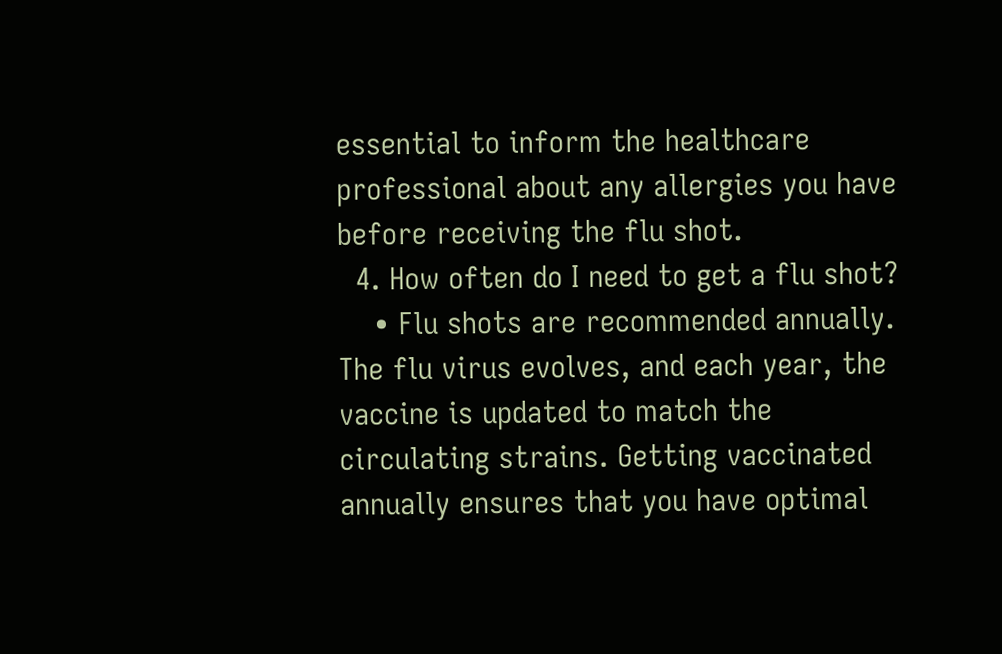essential to inform the healthcare professional about any allergies you have before receiving the flu shot.
  4. How often do I need to get a flu shot?
    • Flu shots are recommended annually. The flu virus evolves, and each year, the vaccine is updated to match the circulating strains. Getting vaccinated annually ensures that you have optimal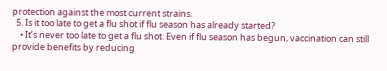protection against the most current strains.
  5. Is it too late to get a flu shot if flu season has already started?
    • It’s never too late to get a flu shot. Even if flu season has begun, vaccination can still provide benefits by reducing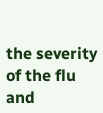the severity of the flu and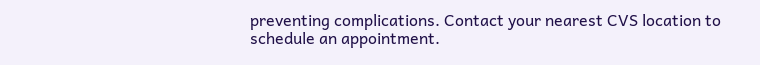preventing complications. Contact your nearest CVS location to schedule an appointment.